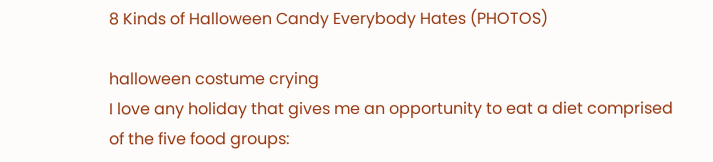8 Kinds of Halloween Candy Everybody Hates (PHOTOS)

halloween costume crying
I love any holiday that gives me an opportunity to eat a diet comprised of the five food groups: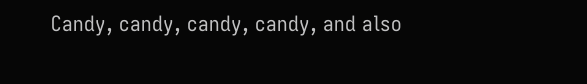Candy, candy, candy, candy, and also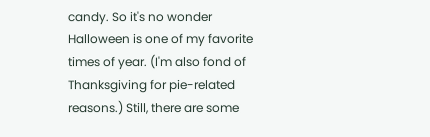candy. So it's no wonder Halloween is one of my favorite times of year. (I'm also fond of Thanksgiving for pie-related reasons.) Still, there are some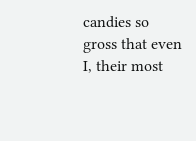candies so gross that even I, their most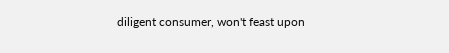diligent consumer, won't feast upon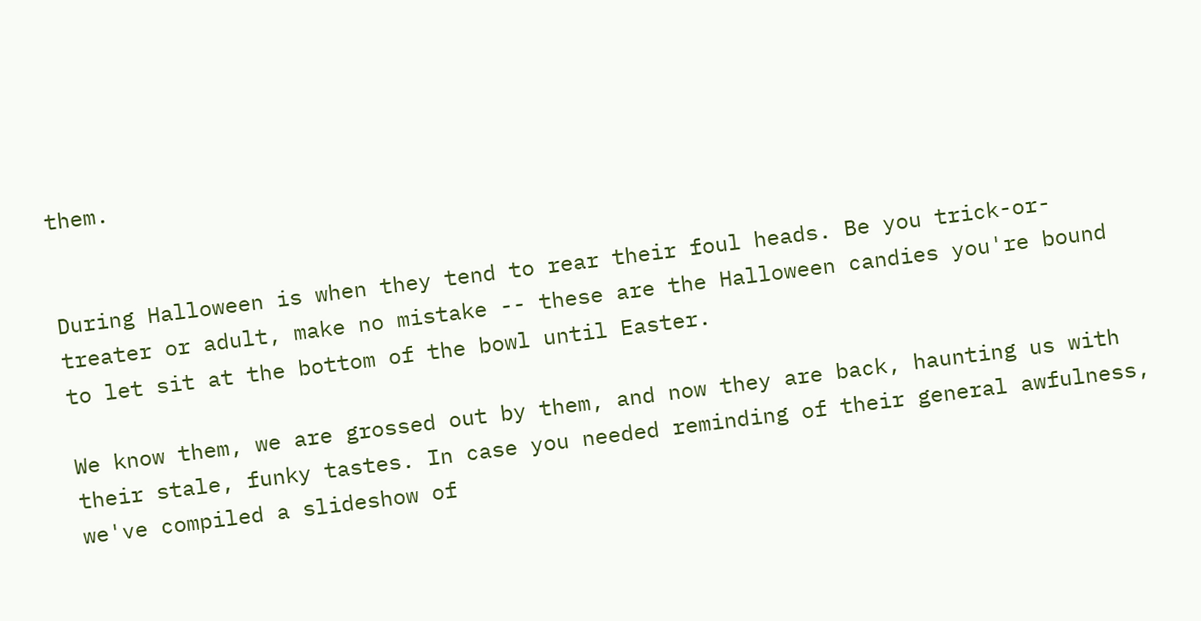them.


During Halloween is when they tend to rear their foul heads. Be you trick-or-treater or adult, make no mistake -- these are the Halloween candies you're bound to let sit at the bottom of the bowl until Easter.

We know them, we are grossed out by them, and now they are back, haunting us with their stale, funky tastes. In case you needed reminding of their general awfulness, we've compiled a slideshow of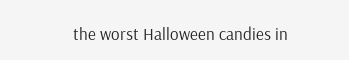the worst Halloween candies in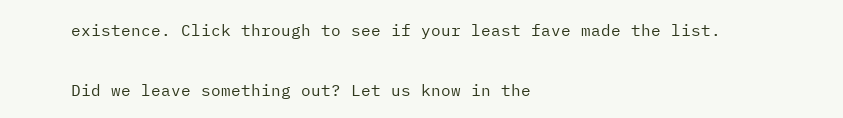existence. Click through to see if your least fave made the list.

Did we leave something out? Let us know in the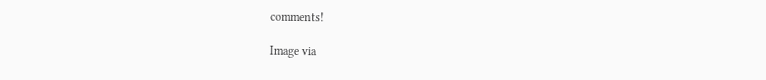comments!

Image via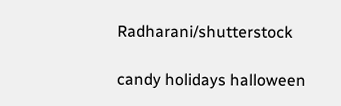Radharani/shutterstock

candy holidays halloween